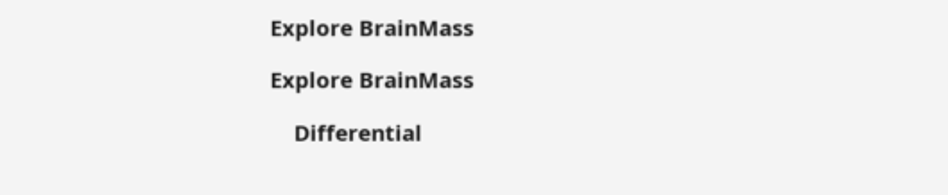Explore BrainMass

Explore BrainMass

    Differential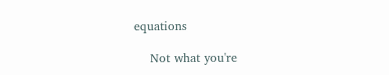equations

    Not what you're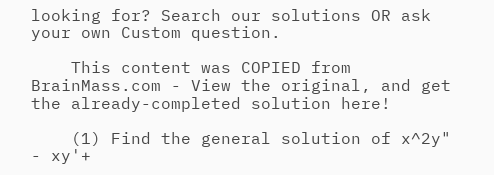looking for? Search our solutions OR ask your own Custom question.

    This content was COPIED from BrainMass.com - View the original, and get the already-completed solution here!

    (1) Find the general solution of x^2y" - xy'+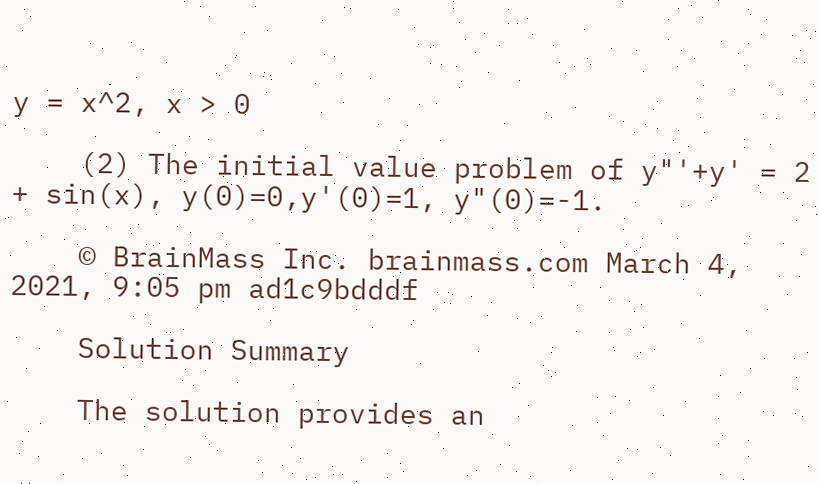y = x^2, x > 0

    (2) The initial value problem of y"'+y' = 2 + sin(x), y(0)=0,y'(0)=1, y"(0)=-1.

    © BrainMass Inc. brainmass.com March 4, 2021, 9:05 pm ad1c9bdddf

    Solution Summary

    The solution provides an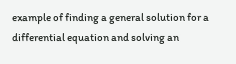example of finding a general solution for a differential equation and solving an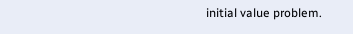initial value problem.